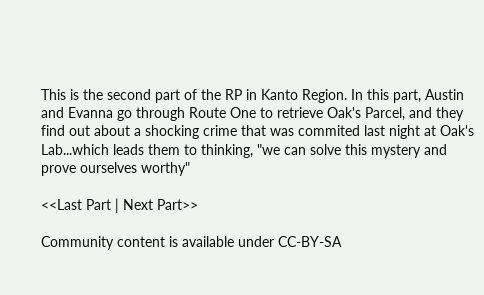This is the second part of the RP in Kanto Region. In this part, Austin and Evanna go through Route One to retrieve Oak's Parcel, and they find out about a shocking crime that was commited last night at Oak's Lab...which leads them to thinking, "we can solve this mystery and prove ourselves worthy"

<<Last Part | Next Part>>

Community content is available under CC-BY-SA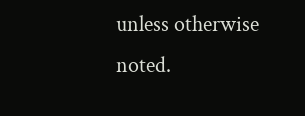unless otherwise noted.